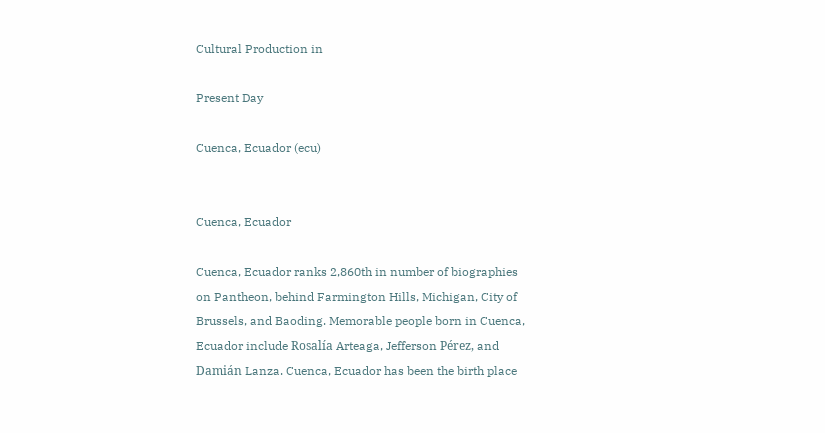Cultural Production in

Present Day

Cuenca, Ecuador (ecu)


Cuenca, Ecuador

Cuenca, Ecuador ranks 2,860th in number of biographies on Pantheon, behind Farmington Hills, Michigan, City of Brussels, and Baoding. Memorable people born in Cuenca, Ecuador include Rosalía Arteaga, Jefferson Pérez, and Damián Lanza. Cuenca, Ecuador has been the birth place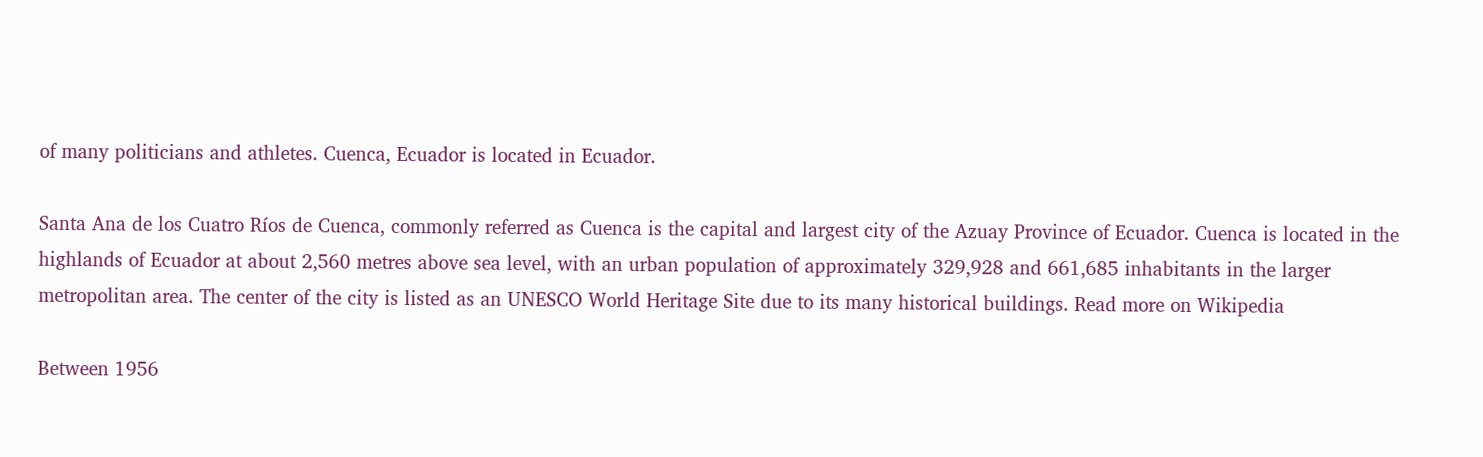of many politicians and athletes. Cuenca, Ecuador is located in Ecuador.

Santa Ana de los Cuatro Ríos de Cuenca, commonly referred as Cuenca is the capital and largest city of the Azuay Province of Ecuador. Cuenca is located in the highlands of Ecuador at about 2,560 metres above sea level, with an urban population of approximately 329,928 and 661,685 inhabitants in the larger metropolitan area. The center of the city is listed as an UNESCO World Heritage Site due to its many historical buildings. Read more on Wikipedia

Between 1956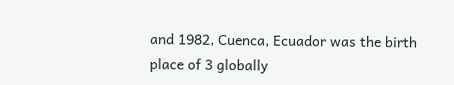and 1982, Cuenca, Ecuador was the birth place of 3 globally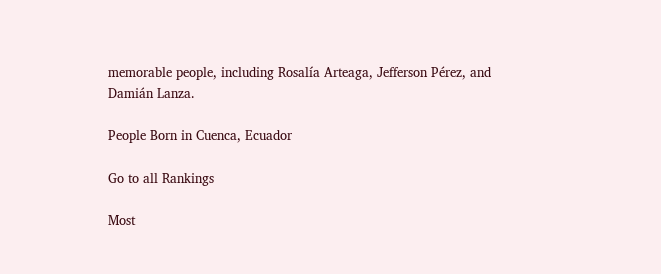memorable people, including Rosalía Arteaga, Jefferson Pérez, and Damián Lanza.

People Born in Cuenca, Ecuador

Go to all Rankings

Most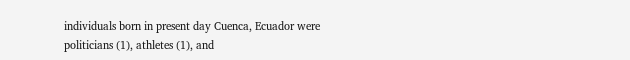individuals born in present day Cuenca, Ecuador were politicians (1), athletes (1), and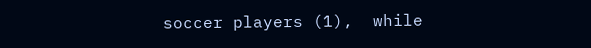soccer players (1),  while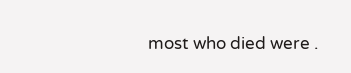most who died were .